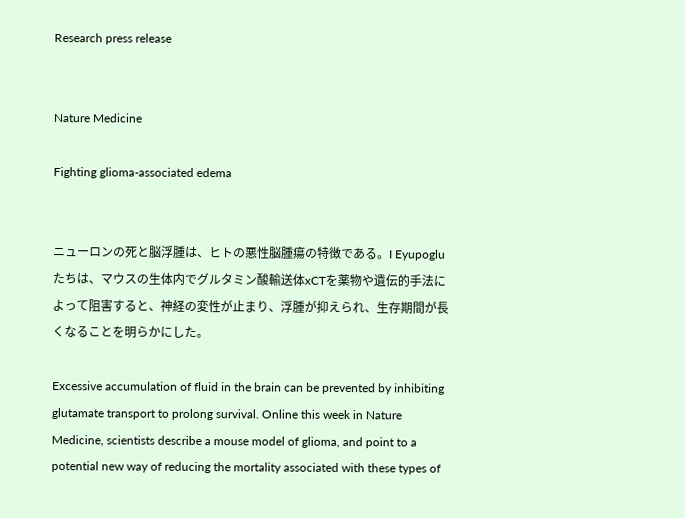Research press release


Nature Medicine

Fighting glioma-associated edema


ニューロンの死と脳浮腫は、ヒトの悪性脳腫瘍の特徴である。I Eyupogluたちは、マウスの生体内でグルタミン酸輸送体xCTを薬物や遺伝的手法によって阻害すると、神経の変性が止まり、浮腫が抑えられ、生存期間が長くなることを明らかにした。

Excessive accumulation of fluid in the brain can be prevented by inhibiting glutamate transport to prolong survival. Online this week in Nature Medicine, scientists describe a mouse model of glioma, and point to a potential new way of reducing the mortality associated with these types of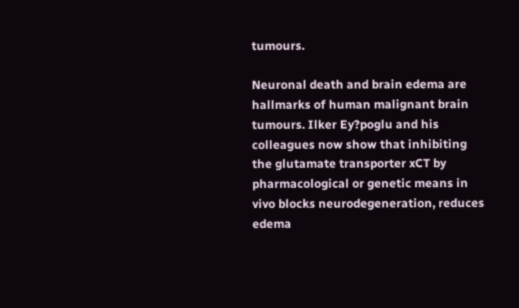tumours.

Neuronal death and brain edema are hallmarks of human malignant brain tumours. Ilker Ey?poglu and his colleagues now show that inhibiting the glutamate transporter xCT by pharmacological or genetic means in vivo blocks neurodegeneration, reduces edema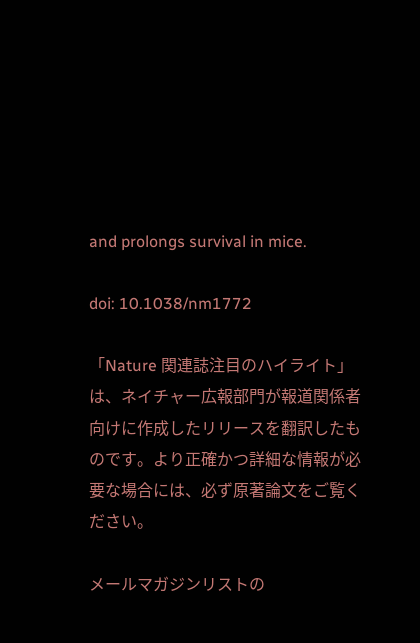and prolongs survival in mice.

doi: 10.1038/nm1772

「Nature 関連誌注目のハイライト」は、ネイチャー広報部門が報道関係者向けに作成したリリースを翻訳したものです。より正確かつ詳細な情報が必要な場合には、必ず原著論文をご覧ください。

メールマガジンリストの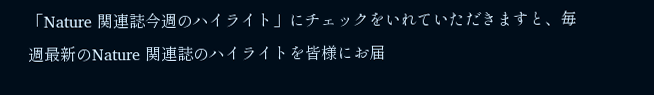「Nature 関連誌今週のハイライト」にチェックをいれていただきますと、毎週最新のNature 関連誌のハイライトを皆様にお届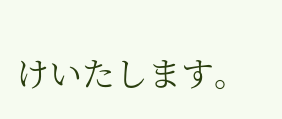けいたします。